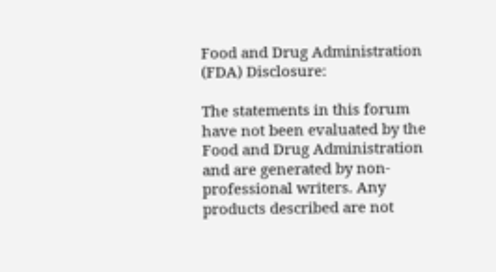Food and Drug Administration (FDA) Disclosure:

The statements in this forum have not been evaluated by the Food and Drug Administration and are generated by non-professional writers. Any products described are not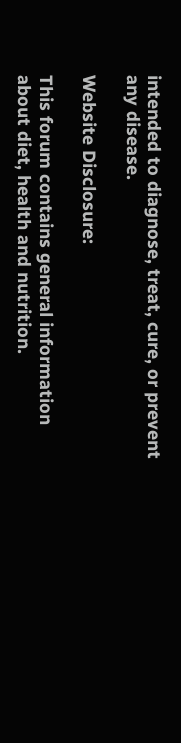intended to diagnose, treat, cure, or prevent any disease.

Website Disclosure:

This forum contains general information about diet, health and nutrition.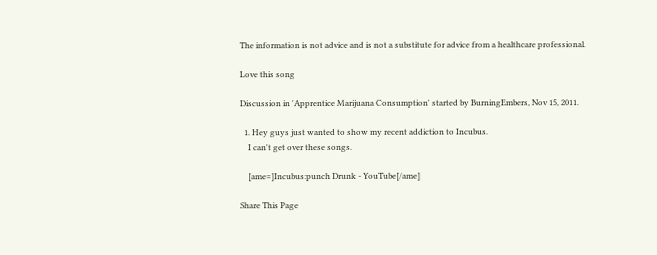The information is not advice and is not a substitute for advice from a healthcare professional.

Love this song

Discussion in 'Apprentice Marijuana Consumption' started by BurningEmbers, Nov 15, 2011.

  1. Hey guys just wanted to show my recent addiction to Incubus.
    I can't get over these songs.

    [ame=]Incubus:punch Drunk - YouTube[/ame]

Share This Page